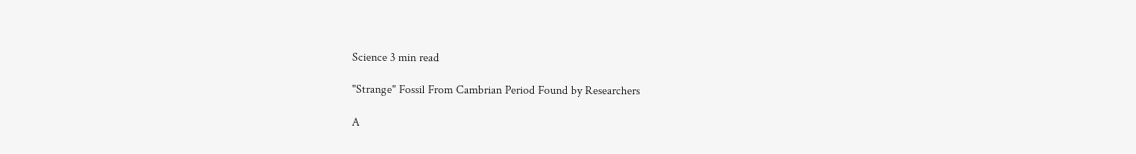Science 3 min read

"Strange" Fossil From Cambrian Period Found by Researchers

A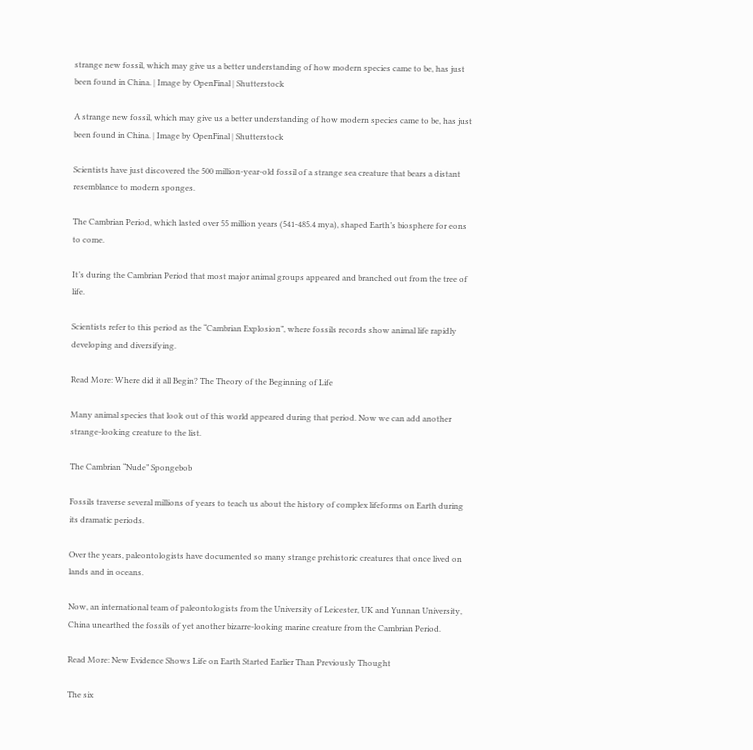strange new fossil, which may give us a better understanding of how modern species came to be, has just been found in China. | Image by OpenFinal | Shutterstock

A strange new fossil, which may give us a better understanding of how modern species came to be, has just been found in China. | Image by OpenFinal | Shutterstock

Scientists have just discovered the 500 million-year-old fossil of a strange sea creature that bears a distant resemblance to modern sponges.

The Cambrian Period, which lasted over 55 million years (541-485.4 mya), shaped Earth’s biosphere for eons to come.

It’s during the Cambrian Period that most major animal groups appeared and branched out from the tree of life.

Scientists refer to this period as the “Cambrian Explosion”, where fossils records show animal life rapidly developing and diversifying.

Read More: Where did it all Begin? The Theory of the Beginning of Life

Many animal species that look out of this world appeared during that period. Now we can add another strange-looking creature to the list.

The Cambrian “Nude” Spongebob

Fossils traverse several millions of years to teach us about the history of complex lifeforms on Earth during its dramatic periods.

Over the years, paleontologists have documented so many strange prehistoric creatures that once lived on lands and in oceans.

Now, an international team of paleontologists from the University of Leicester, UK and Yunnan University, China unearthed the fossils of yet another bizarre-looking marine creature from the Cambrian Period.

Read More: New Evidence Shows Life on Earth Started Earlier Than Previously Thought

The six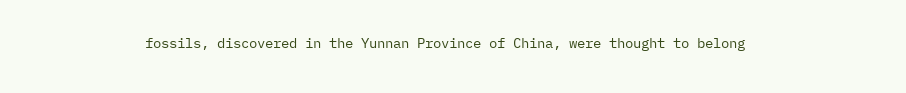fossils, discovered in the Yunnan Province of China, were thought to belong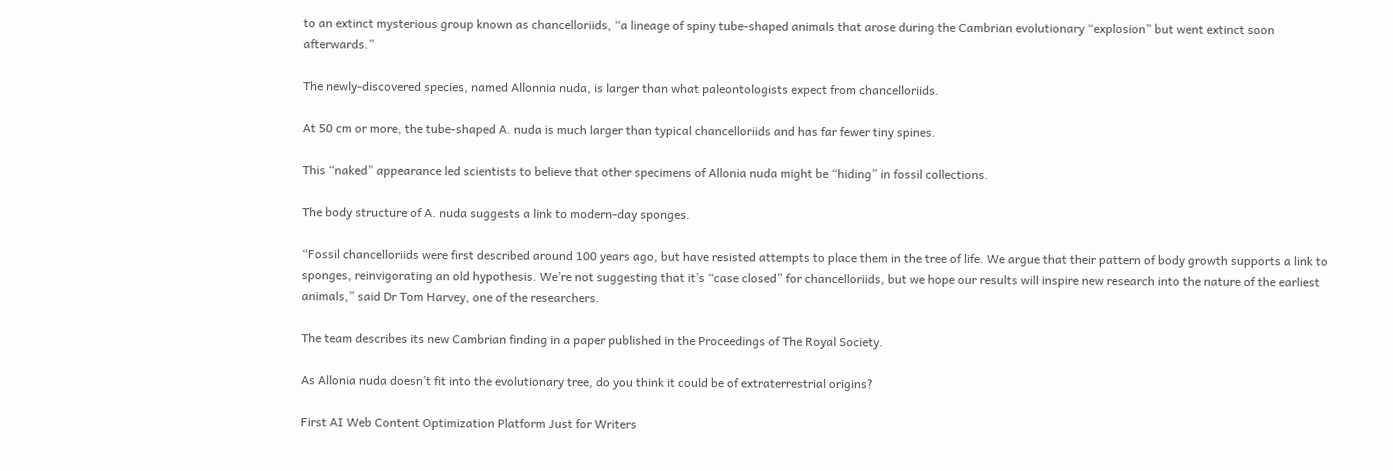to an extinct mysterious group known as chancelloriids, “a lineage of spiny tube-shaped animals that arose during the Cambrian evolutionary “explosion” but went extinct soon afterwards.”

The newly-discovered species, named Allonnia nuda, is larger than what paleontologists expect from chancelloriids.

At 50 cm or more, the tube-shaped A. nuda is much larger than typical chancelloriids and has far fewer tiny spines.

This “naked” appearance led scientists to believe that other specimens of Allonia nuda might be “hiding” in fossil collections.

The body structure of A. nuda suggests a link to modern-day sponges.

“Fossil chancelloriids were first described around 100 years ago, but have resisted attempts to place them in the tree of life. We argue that their pattern of body growth supports a link to sponges, reinvigorating an old hypothesis. We’re not suggesting that it’s “case closed” for chancelloriids, but we hope our results will inspire new research into the nature of the earliest animals,” said Dr Tom Harvey, one of the researchers.

The team describes its new Cambrian finding in a paper published in the Proceedings of The Royal Society.

As Allonia nuda doesn’t fit into the evolutionary tree, do you think it could be of extraterrestrial origins?

First AI Web Content Optimization Platform Just for Writers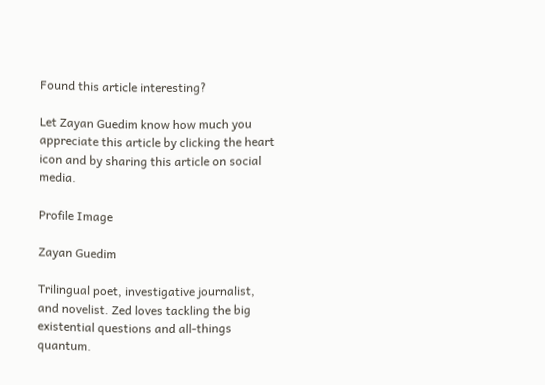Found this article interesting?

Let Zayan Guedim know how much you appreciate this article by clicking the heart icon and by sharing this article on social media.

Profile Image

Zayan Guedim

Trilingual poet, investigative journalist, and novelist. Zed loves tackling the big existential questions and all-things quantum.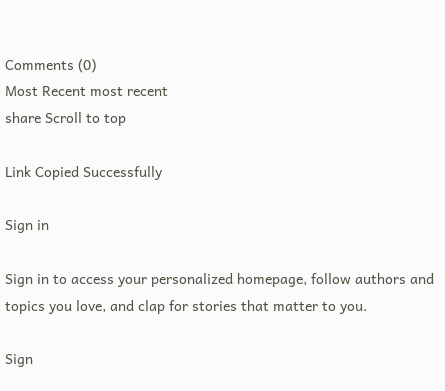Comments (0)
Most Recent most recent
share Scroll to top

Link Copied Successfully

Sign in

Sign in to access your personalized homepage, follow authors and topics you love, and clap for stories that matter to you.

Sign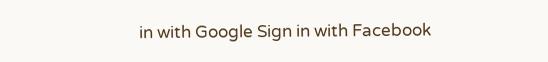in with Google Sign in with Facebook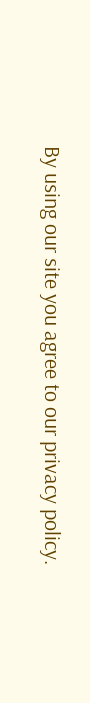By using our site you agree to our privacy policy.